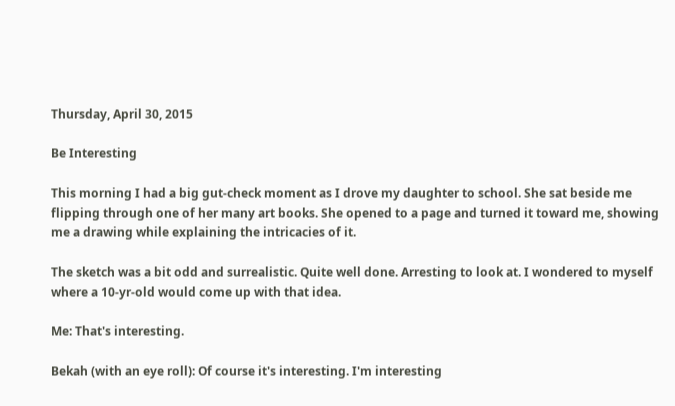Thursday, April 30, 2015

Be Interesting

This morning I had a big gut-check moment as I drove my daughter to school. She sat beside me flipping through one of her many art books. She opened to a page and turned it toward me, showing me a drawing while explaining the intricacies of it.

The sketch was a bit odd and surrealistic. Quite well done. Arresting to look at. I wondered to myself where a 10-yr-old would come up with that idea.

Me: That's interesting.

Bekah (with an eye roll): Of course it's interesting. I'm interesting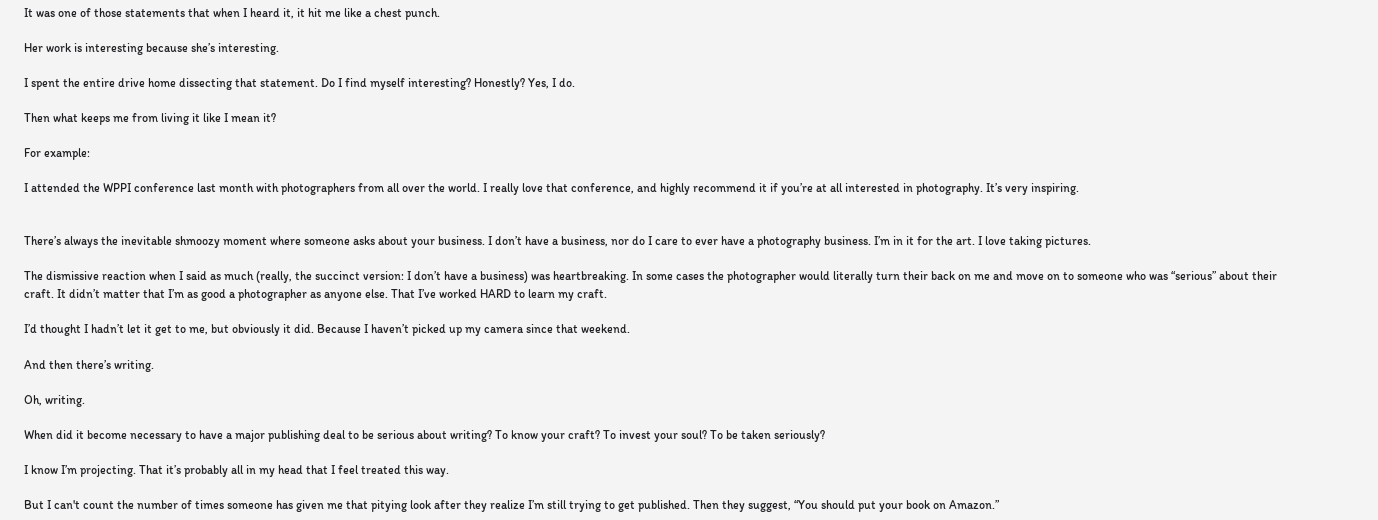It was one of those statements that when I heard it, it hit me like a chest punch.

Her work is interesting because she’s interesting.

I spent the entire drive home dissecting that statement. Do I find myself interesting? Honestly? Yes, I do.

Then what keeps me from living it like I mean it?

For example:

I attended the WPPI conference last month with photographers from all over the world. I really love that conference, and highly recommend it if you’re at all interested in photography. It’s very inspiring.


There’s always the inevitable shmoozy moment where someone asks about your business. I don’t have a business, nor do I care to ever have a photography business. I’m in it for the art. I love taking pictures.

The dismissive reaction when I said as much (really, the succinct version: I don’t have a business) was heartbreaking. In some cases the photographer would literally turn their back on me and move on to someone who was “serious” about their craft. It didn’t matter that I’m as good a photographer as anyone else. That I’ve worked HARD to learn my craft.

I’d thought I hadn’t let it get to me, but obviously it did. Because I haven’t picked up my camera since that weekend.

And then there’s writing.

Oh, writing.

When did it become necessary to have a major publishing deal to be serious about writing? To know your craft? To invest your soul? To be taken seriously?

I know I’m projecting. That it’s probably all in my head that I feel treated this way.

But I can't count the number of times someone has given me that pitying look after they realize I’m still trying to get published. Then they suggest, “You should put your book on Amazon.”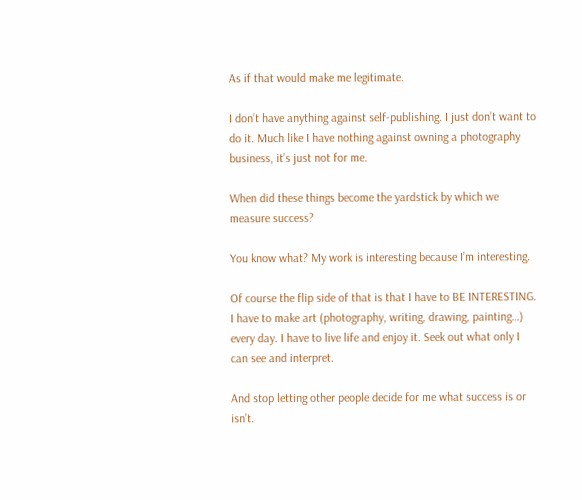As if that would make me legitimate.

I don’t have anything against self-publishing. I just don’t want to do it. Much like I have nothing against owning a photography business, it’s just not for me.

When did these things become the yardstick by which we measure success?

You know what? My work is interesting because I’m interesting.

Of course the flip side of that is that I have to BE INTERESTING. I have to make art (photography, writing, drawing, painting…) every day. I have to live life and enjoy it. Seek out what only I can see and interpret.

And stop letting other people decide for me what success is or isn’t.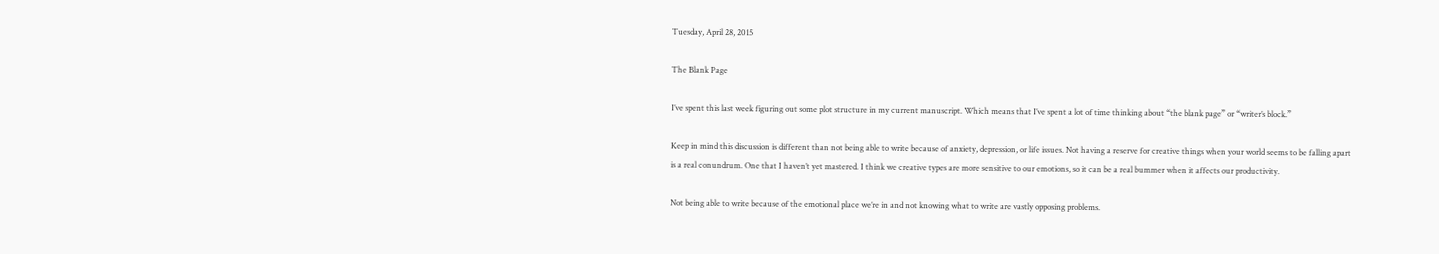Tuesday, April 28, 2015

The Blank Page

I’ve spent this last week figuring out some plot structure in my current manuscript. Which means that I’ve spent a lot of time thinking about “the blank page” or “writer’s block.”

Keep in mind this discussion is different than not being able to write because of anxiety, depression, or life issues. Not having a reserve for creative things when your world seems to be falling apart is a real conundrum. One that I haven’t yet mastered. I think we creative types are more sensitive to our emotions, so it can be a real bummer when it affects our productivity.

Not being able to write because of the emotional place we’re in and not knowing what to write are vastly opposing problems.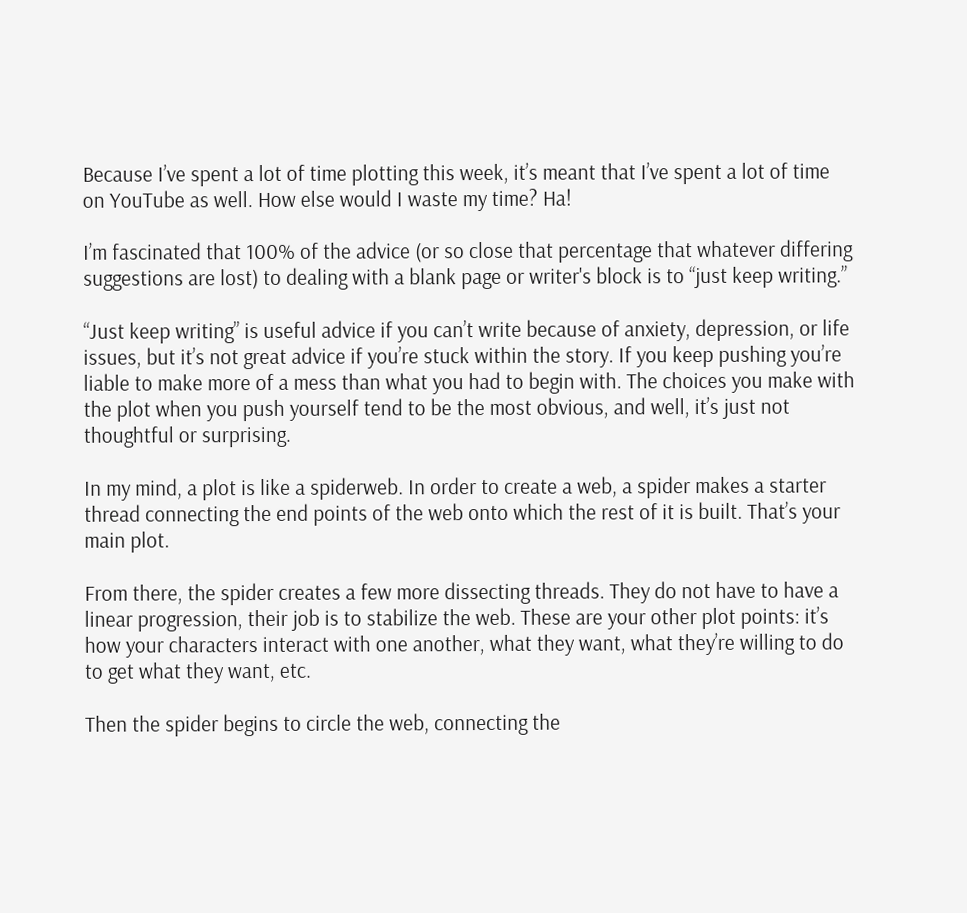Because I’ve spent a lot of time plotting this week, it’s meant that I’ve spent a lot of time on YouTube as well. How else would I waste my time? Ha!

I’m fascinated that 100% of the advice (or so close that percentage that whatever differing suggestions are lost) to dealing with a blank page or writer's block is to “just keep writing.”

“Just keep writing” is useful advice if you can’t write because of anxiety, depression, or life issues, but it’s not great advice if you’re stuck within the story. If you keep pushing you’re liable to make more of a mess than what you had to begin with. The choices you make with the plot when you push yourself tend to be the most obvious, and well, it’s just not thoughtful or surprising.

In my mind, a plot is like a spiderweb. In order to create a web, a spider makes a starter thread connecting the end points of the web onto which the rest of it is built. That’s your main plot.

From there, the spider creates a few more dissecting threads. They do not have to have a linear progression, their job is to stabilize the web. These are your other plot points: it’s how your characters interact with one another, what they want, what they’re willing to do to get what they want, etc.

Then the spider begins to circle the web, connecting the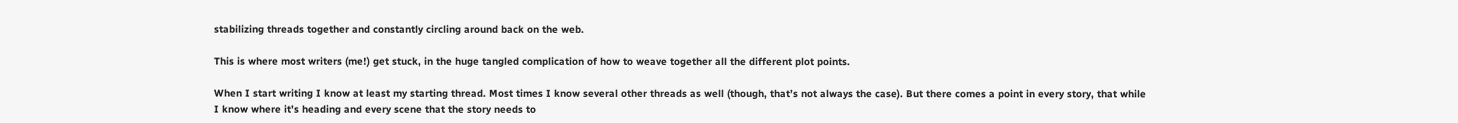stabilizing threads together and constantly circling around back on the web.

This is where most writers (me!) get stuck, in the huge tangled complication of how to weave together all the different plot points.

When I start writing I know at least my starting thread. Most times I know several other threads as well (though, that’s not always the case). But there comes a point in every story, that while I know where it’s heading and every scene that the story needs to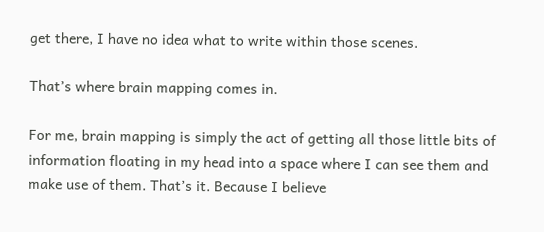get there, I have no idea what to write within those scenes.

That’s where brain mapping comes in.

For me, brain mapping is simply the act of getting all those little bits of information floating in my head into a space where I can see them and make use of them. That’s it. Because I believe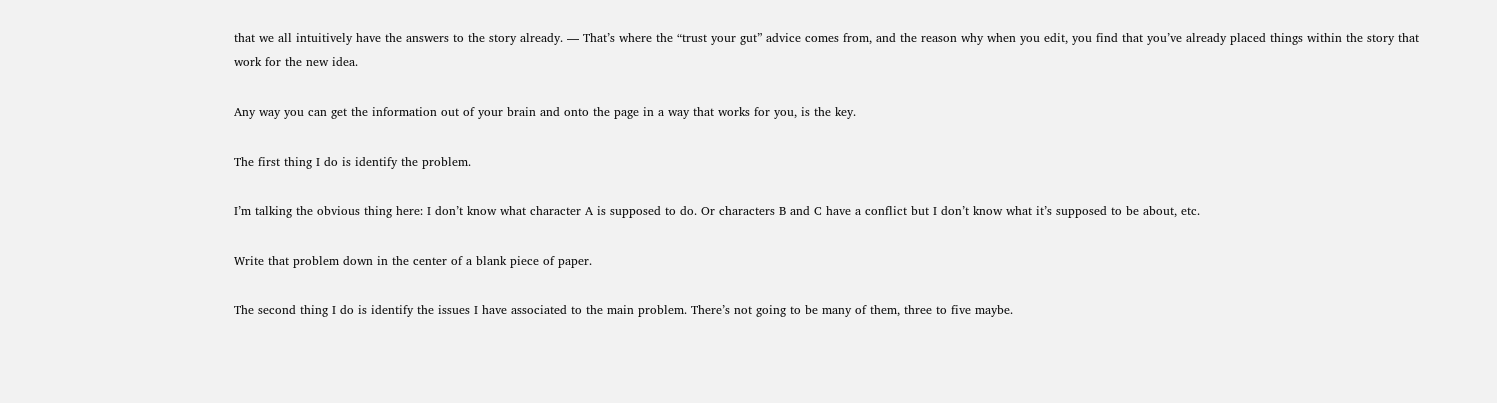that we all intuitively have the answers to the story already. — That’s where the “trust your gut” advice comes from, and the reason why when you edit, you find that you’ve already placed things within the story that work for the new idea.

Any way you can get the information out of your brain and onto the page in a way that works for you, is the key.

The first thing I do is identify the problem.

I’m talking the obvious thing here: I don’t know what character A is supposed to do. Or characters B and C have a conflict but I don’t know what it’s supposed to be about, etc.

Write that problem down in the center of a blank piece of paper.

The second thing I do is identify the issues I have associated to the main problem. There’s not going to be many of them, three to five maybe.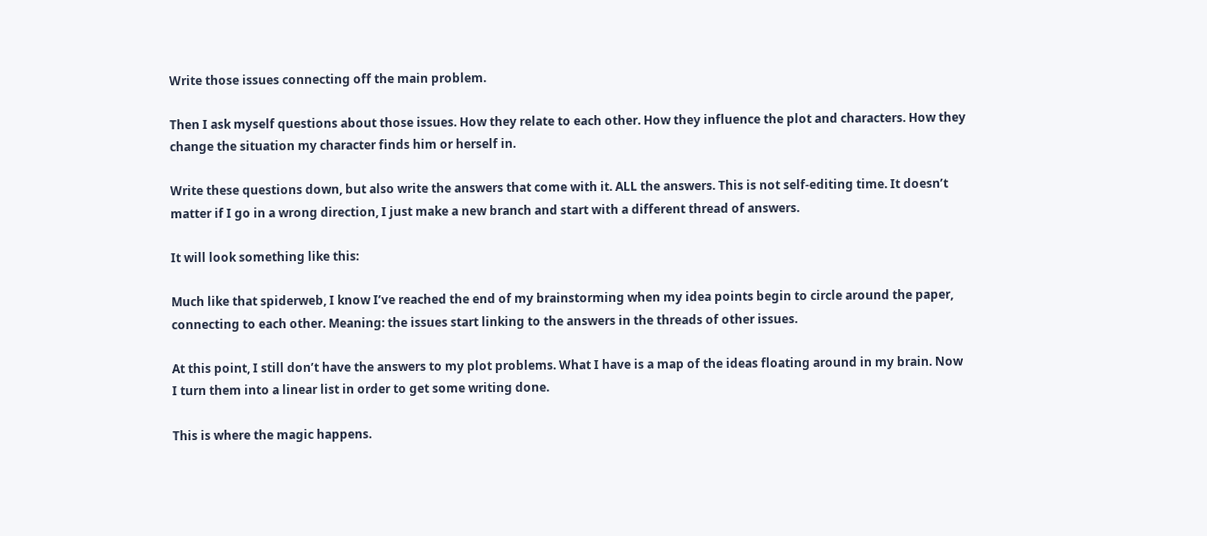Write those issues connecting off the main problem.

Then I ask myself questions about those issues. How they relate to each other. How they influence the plot and characters. How they change the situation my character finds him or herself in.

Write these questions down, but also write the answers that come with it. ALL the answers. This is not self-editing time. It doesn’t matter if I go in a wrong direction, I just make a new branch and start with a different thread of answers.

It will look something like this:

Much like that spiderweb, I know I’ve reached the end of my brainstorming when my idea points begin to circle around the paper, connecting to each other. Meaning: the issues start linking to the answers in the threads of other issues.

At this point, I still don’t have the answers to my plot problems. What I have is a map of the ideas floating around in my brain. Now I turn them into a linear list in order to get some writing done.

This is where the magic happens.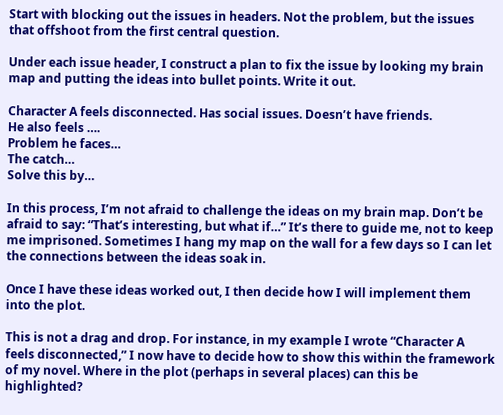Start with blocking out the issues in headers. Not the problem, but the issues that offshoot from the first central question.

Under each issue header, I construct a plan to fix the issue by looking my brain map and putting the ideas into bullet points. Write it out.

Character A feels disconnected. Has social issues. Doesn’t have friends.
He also feels ….
Problem he faces…
The catch…
Solve this by…

In this process, I’m not afraid to challenge the ideas on my brain map. Don’t be afraid to say: “That’s interesting, but what if…” It’s there to guide me, not to keep me imprisoned. Sometimes I hang my map on the wall for a few days so I can let the connections between the ideas soak in.

Once I have these ideas worked out, I then decide how I will implement them into the plot.

This is not a drag and drop. For instance, in my example I wrote “Character A feels disconnected,” I now have to decide how to show this within the framework of my novel. Where in the plot (perhaps in several places) can this be highlighted?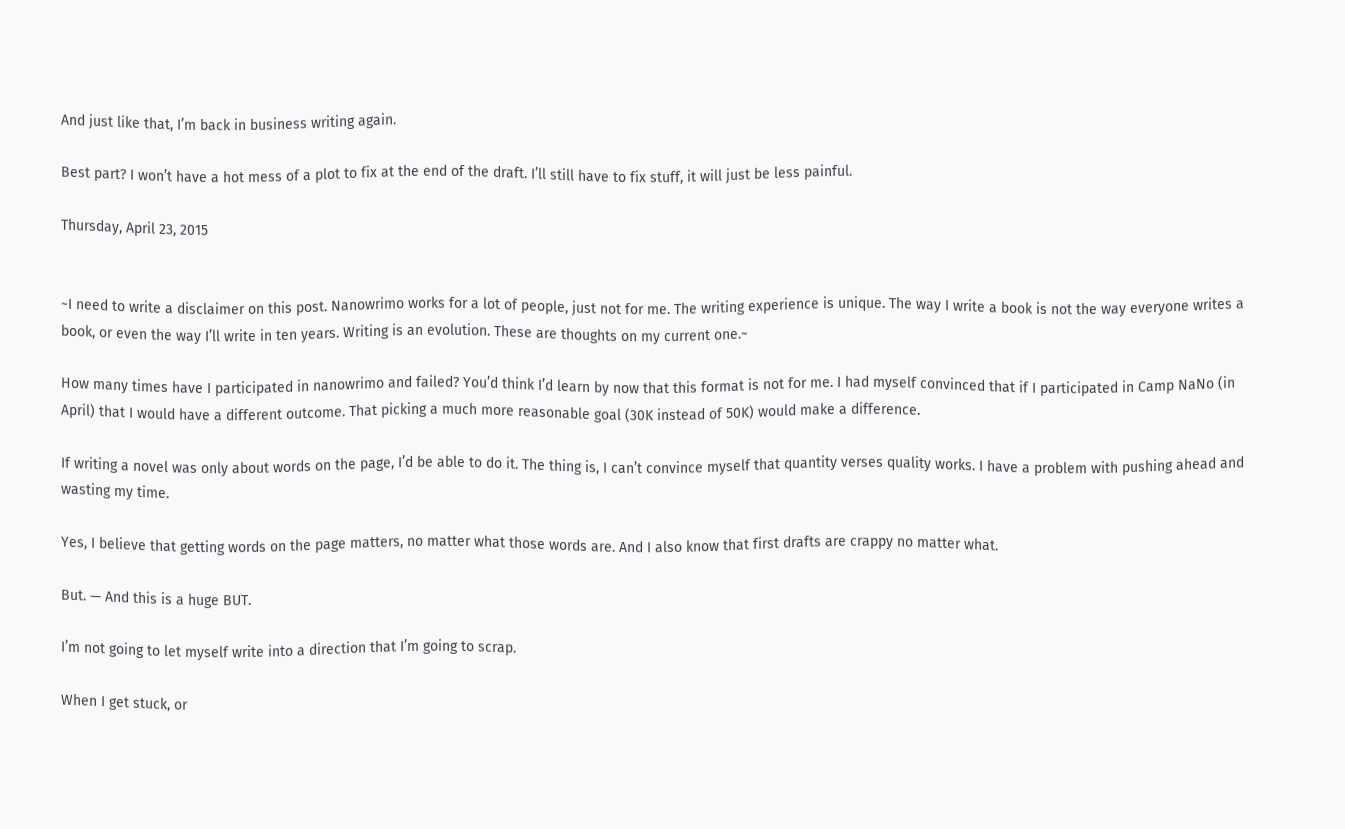And just like that, I’m back in business writing again.

Best part? I won’t have a hot mess of a plot to fix at the end of the draft. I’ll still have to fix stuff, it will just be less painful.

Thursday, April 23, 2015


~I need to write a disclaimer on this post. Nanowrimo works for a lot of people, just not for me. The writing experience is unique. The way I write a book is not the way everyone writes a book, or even the way I’ll write in ten years. Writing is an evolution. These are thoughts on my current one.~

How many times have I participated in nanowrimo and failed? You’d think I’d learn by now that this format is not for me. I had myself convinced that if I participated in Camp NaNo (in April) that I would have a different outcome. That picking a much more reasonable goal (30K instead of 50K) would make a difference.

If writing a novel was only about words on the page, I’d be able to do it. The thing is, I can’t convince myself that quantity verses quality works. I have a problem with pushing ahead and wasting my time.

Yes, I believe that getting words on the page matters, no matter what those words are. And I also know that first drafts are crappy no matter what.

But. — And this is a huge BUT.

I’m not going to let myself write into a direction that I’m going to scrap.

When I get stuck, or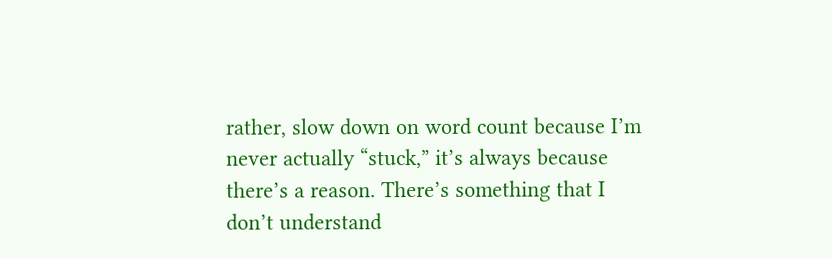rather, slow down on word count because I’m never actually “stuck,” it’s always because there’s a reason. There’s something that I don’t understand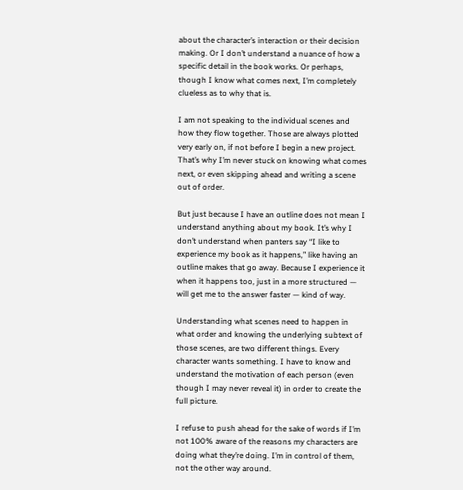about the character’s interaction or their decision making. Or I don’t understand a nuance of how a specific detail in the book works. Or perhaps, though I know what comes next, I’m completely clueless as to why that is.

I am not speaking to the individual scenes and how they flow together. Those are always plotted very early on, if not before I begin a new project. That’s why I’m never stuck on knowing what comes next, or even skipping ahead and writing a scene out of order.

But just because I have an outline does not mean I understand anything about my book. It’s why I don’t understand when panters say “I like to experience my book as it happens,” like having an outline makes that go away. Because I experience it when it happens too, just in a more structured — will get me to the answer faster — kind of way.

Understanding what scenes need to happen in what order and knowing the underlying subtext of those scenes, are two different things. Every character wants something. I have to know and understand the motivation of each person (even though I may never reveal it) in order to create the full picture.

I refuse to push ahead for the sake of words if I’m not 100% aware of the reasons my characters are doing what they’re doing. I’m in control of them, not the other way around.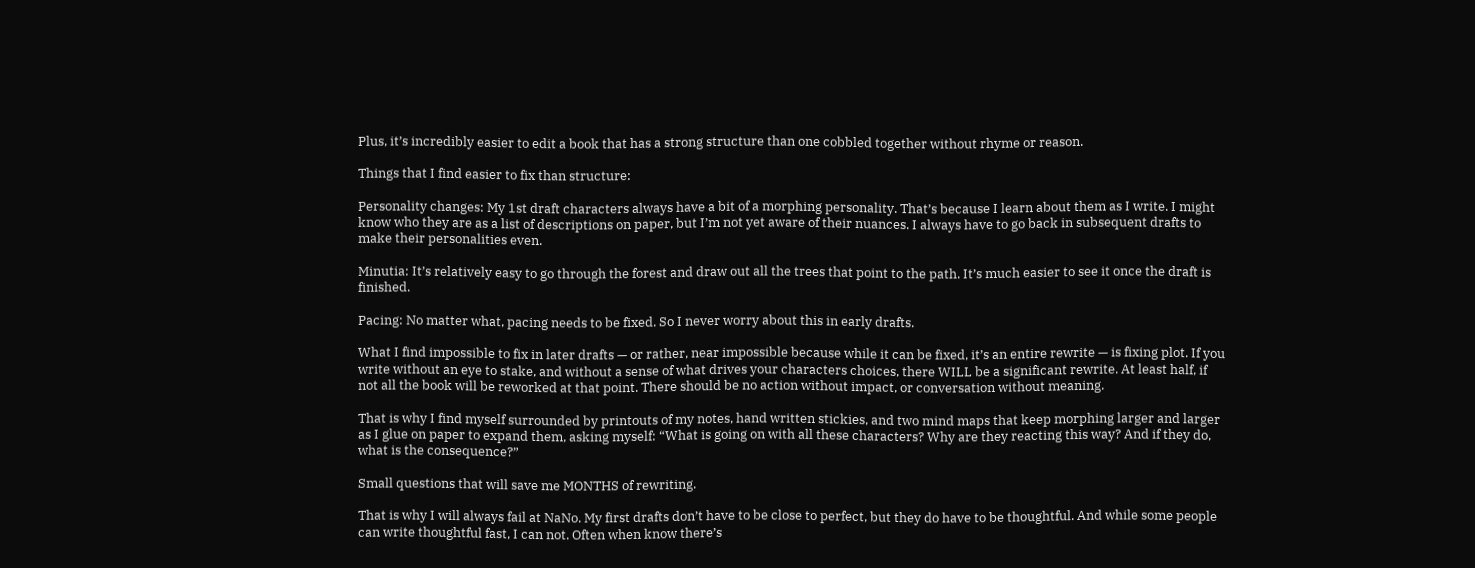Plus, it’s incredibly easier to edit a book that has a strong structure than one cobbled together without rhyme or reason.

Things that I find easier to fix than structure:

Personality changes: My 1st draft characters always have a bit of a morphing personality. That’s because I learn about them as I write. I might know who they are as a list of descriptions on paper, but I’m not yet aware of their nuances. I always have to go back in subsequent drafts to make their personalities even.

Minutia: It’s relatively easy to go through the forest and draw out all the trees that point to the path. It’s much easier to see it once the draft is finished.

Pacing: No matter what, pacing needs to be fixed. So I never worry about this in early drafts.

What I find impossible to fix in later drafts — or rather, near impossible because while it can be fixed, it’s an entire rewrite — is fixing plot. If you write without an eye to stake, and without a sense of what drives your characters choices, there WILL be a significant rewrite. At least half, if not all the book will be reworked at that point. There should be no action without impact, or conversation without meaning.

That is why I find myself surrounded by printouts of my notes, hand written stickies, and two mind maps that keep morphing larger and larger as I glue on paper to expand them, asking myself: “What is going on with all these characters? Why are they reacting this way? And if they do, what is the consequence?”

Small questions that will save me MONTHS of rewriting.

That is why I will always fail at NaNo. My first drafts don’t have to be close to perfect, but they do have to be thoughtful. And while some people can write thoughtful fast, I can not. Often when know there’s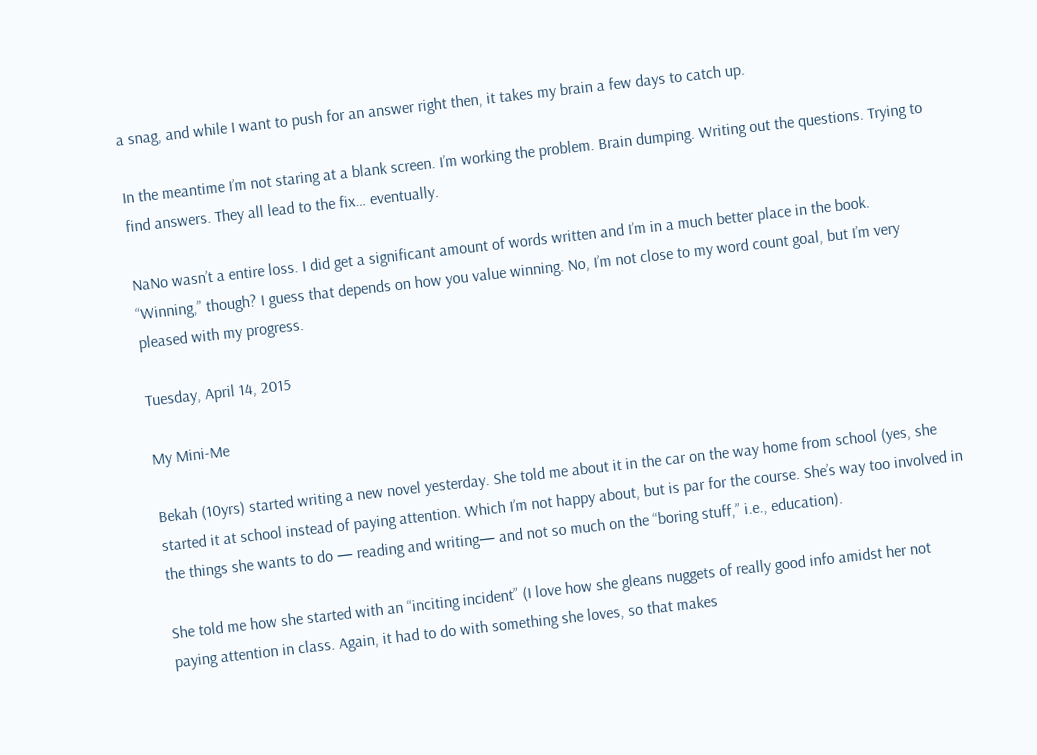a snag, and while I want to push for an answer right then, it takes my brain a few days to catch up.

In the meantime I’m not staring at a blank screen. I’m working the problem. Brain dumping. Writing out the questions. Trying to find answers. They all lead to the fix… eventually.

NaNo wasn’t a entire loss. I did get a significant amount of words written and I’m in a much better place in the book. “Winning,” though? I guess that depends on how you value winning. No, I’m not close to my word count goal, but I’m very pleased with my progress.

Tuesday, April 14, 2015

My Mini-Me

Bekah (10yrs) started writing a new novel yesterday. She told me about it in the car on the way home from school (yes, she started it at school instead of paying attention. Which I’m not happy about, but is par for the course. She’s way too involved in the things she wants to do — reading and writing— and not so much on the “boring stuff,” i.e., education).

She told me how she started with an “inciting incident” (I love how she gleans nuggets of really good info amidst her not paying attention in class. Again, it had to do with something she loves, so that makes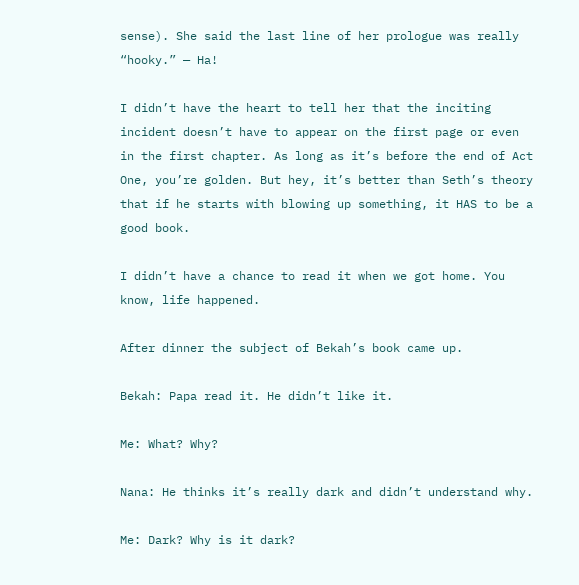sense). She said the last line of her prologue was really “hooky.” — Ha!

I didn’t have the heart to tell her that the inciting incident doesn’t have to appear on the first page or even in the first chapter. As long as it’s before the end of Act One, you’re golden. But hey, it’s better than Seth’s theory that if he starts with blowing up something, it HAS to be a good book.

I didn’t have a chance to read it when we got home. You know, life happened.

After dinner the subject of Bekah’s book came up.

Bekah: Papa read it. He didn’t like it.

Me: What? Why?

Nana: He thinks it’s really dark and didn’t understand why.

Me: Dark? Why is it dark?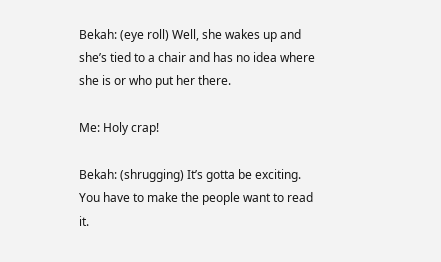Bekah: (eye roll) Well, she wakes up and she’s tied to a chair and has no idea where she is or who put her there.

Me: Holy crap!

Bekah: (shrugging) It’s gotta be exciting. You have to make the people want to read it.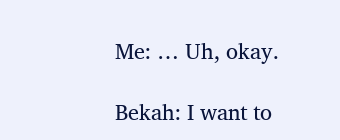Me: … Uh, okay.

Bekah: I want to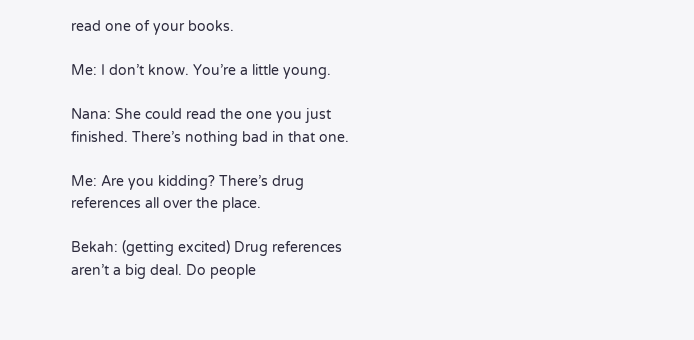read one of your books.

Me: I don’t know. You’re a little young.

Nana: She could read the one you just finished. There’s nothing bad in that one.

Me: Are you kidding? There’s drug references all over the place.

Bekah: (getting excited) Drug references aren’t a big deal. Do people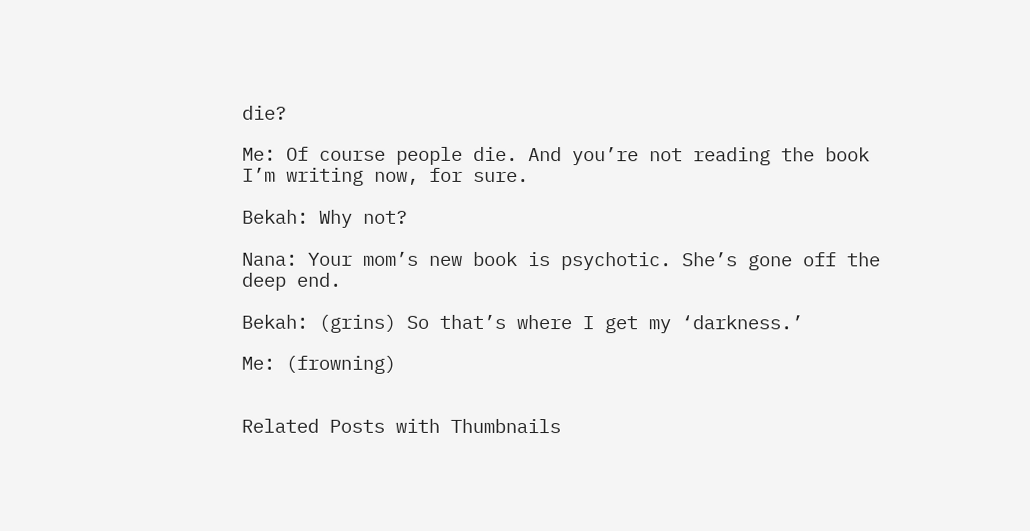die?

Me: Of course people die. And you’re not reading the book I’m writing now, for sure.

Bekah: Why not?

Nana: Your mom’s new book is psychotic. She’s gone off the deep end.

Bekah: (grins) So that’s where I get my ‘darkness.’

Me: (frowning)


Related Posts with Thumbnails